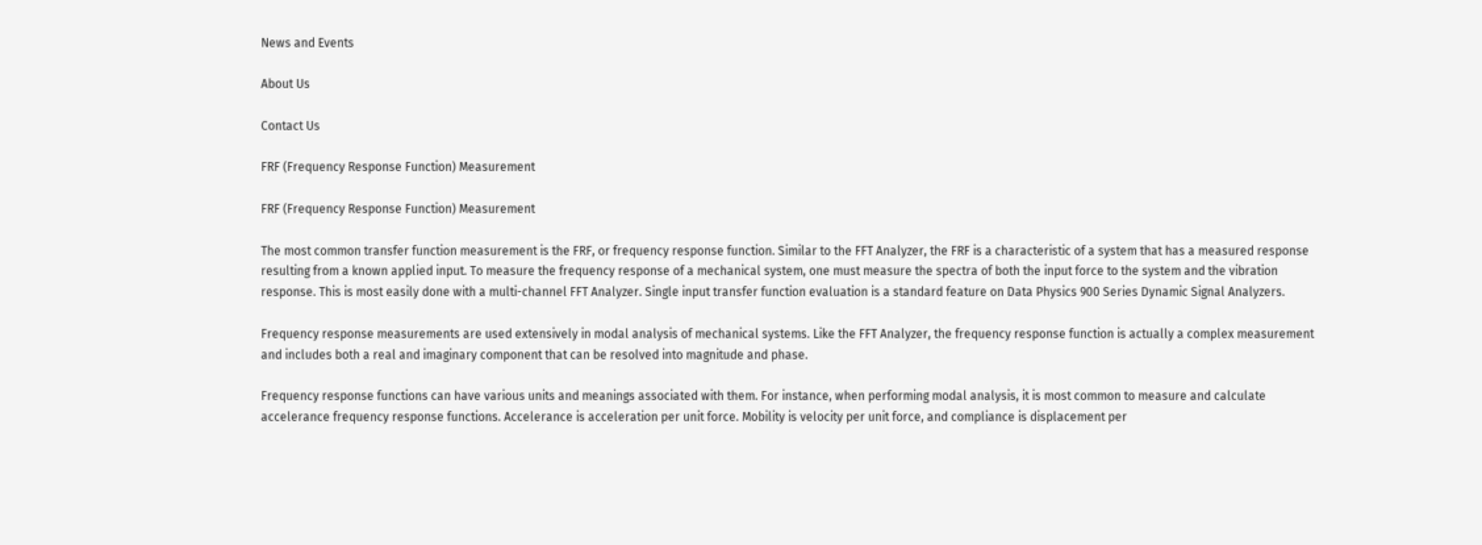News and Events

About Us

Contact Us

FRF (Frequency Response Function) Measurement

FRF (Frequency Response Function) Measurement

The most common transfer function measurement is the FRF, or frequency response function. Similar to the FFT Analyzer, the FRF is a characteristic of a system that has a measured response resulting from a known applied input. To measure the frequency response of a mechanical system, one must measure the spectra of both the input force to the system and the vibration response. This is most easily done with a multi-channel FFT Analyzer. Single input transfer function evaluation is a standard feature on Data Physics 900 Series Dynamic Signal Analyzers.

Frequency response measurements are used extensively in modal analysis of mechanical systems. Like the FFT Analyzer, the frequency response function is actually a complex measurement and includes both a real and imaginary component that can be resolved into magnitude and phase.

Frequency response functions can have various units and meanings associated with them. For instance, when performing modal analysis, it is most common to measure and calculate accelerance frequency response functions. Accelerance is acceleration per unit force. Mobility is velocity per unit force, and compliance is displacement per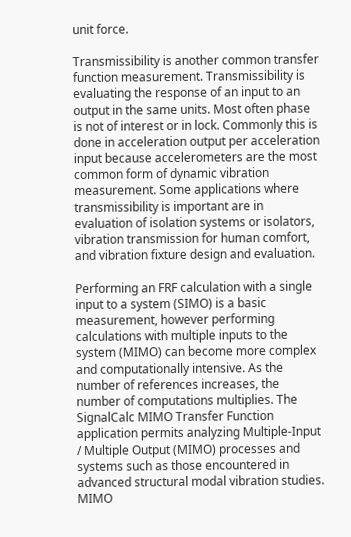unit force.

Transmissibility is another common transfer function measurement. Transmissibility is evaluating the response of an input to an output in the same units. Most often phase is not of interest or in lock. Commonly this is done in acceleration output per acceleration input because accelerometers are the most common form of dynamic vibration measurement. Some applications where transmissibility is important are in evaluation of isolation systems or isolators, vibration transmission for human comfort, and vibration fixture design and evaluation.

Performing an FRF calculation with a single input to a system (SIMO) is a basic measurement, however performing calculations with multiple inputs to the system (MIMO) can become more complex and computationally intensive. As the number of references increases, the number of computations multiplies. The SignalCalc MIMO Transfer Function application permits analyzing Multiple-Input / Multiple Output (MIMO) processes and systems such as those encountered in advanced structural modal vibration studies. MIMO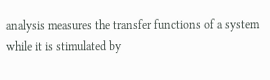analysis measures the transfer functions of a system while it is stimulated by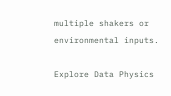multiple shakers or environmental inputs.

Explore Data Physics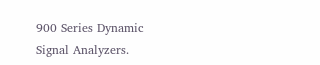900 Series Dynamic Signal Analyzers.